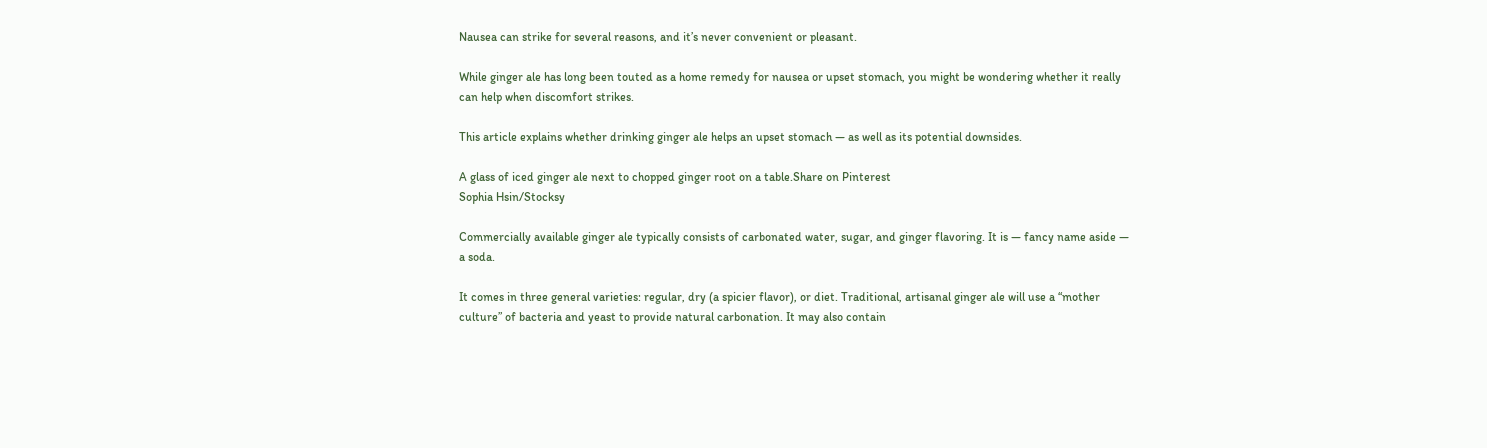Nausea can strike for several reasons, and it’s never convenient or pleasant.

While ginger ale has long been touted as a home remedy for nausea or upset stomach, you might be wondering whether it really can help when discomfort strikes.

This article explains whether drinking ginger ale helps an upset stomach — as well as its potential downsides.

A glass of iced ginger ale next to chopped ginger root on a table.Share on Pinterest
Sophia Hsin/Stocksy

Commercially available ginger ale typically consists of carbonated water, sugar, and ginger flavoring. It is — fancy name aside — a soda.

It comes in three general varieties: regular, dry (a spicier flavor), or diet. Traditional, artisanal ginger ale will use a “mother culture” of bacteria and yeast to provide natural carbonation. It may also contain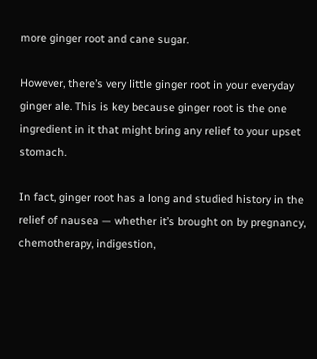more ginger root and cane sugar.

However, there’s very little ginger root in your everyday ginger ale. This is key because ginger root is the one ingredient in it that might bring any relief to your upset stomach.

In fact, ginger root has a long and studied history in the relief of nausea — whether it’s brought on by pregnancy, chemotherapy, indigestion,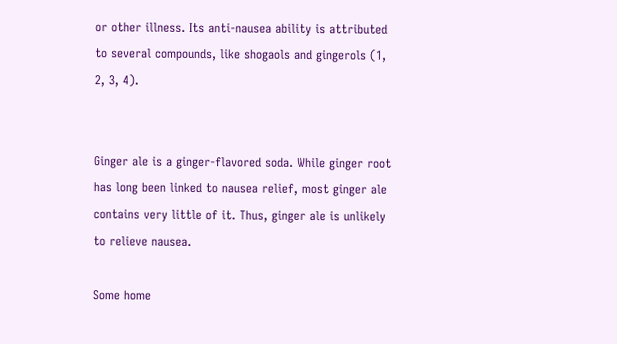or other illness. Its anti-nausea ability is attributed to several compounds, like shogaols and gingerols (1, 2, 3, 4).


Ginger ale is a ginger-flavored soda. While ginger root has long been linked to nausea relief, most ginger ale contains very little of it. Thus, ginger ale is unlikely to relieve nausea.

Some home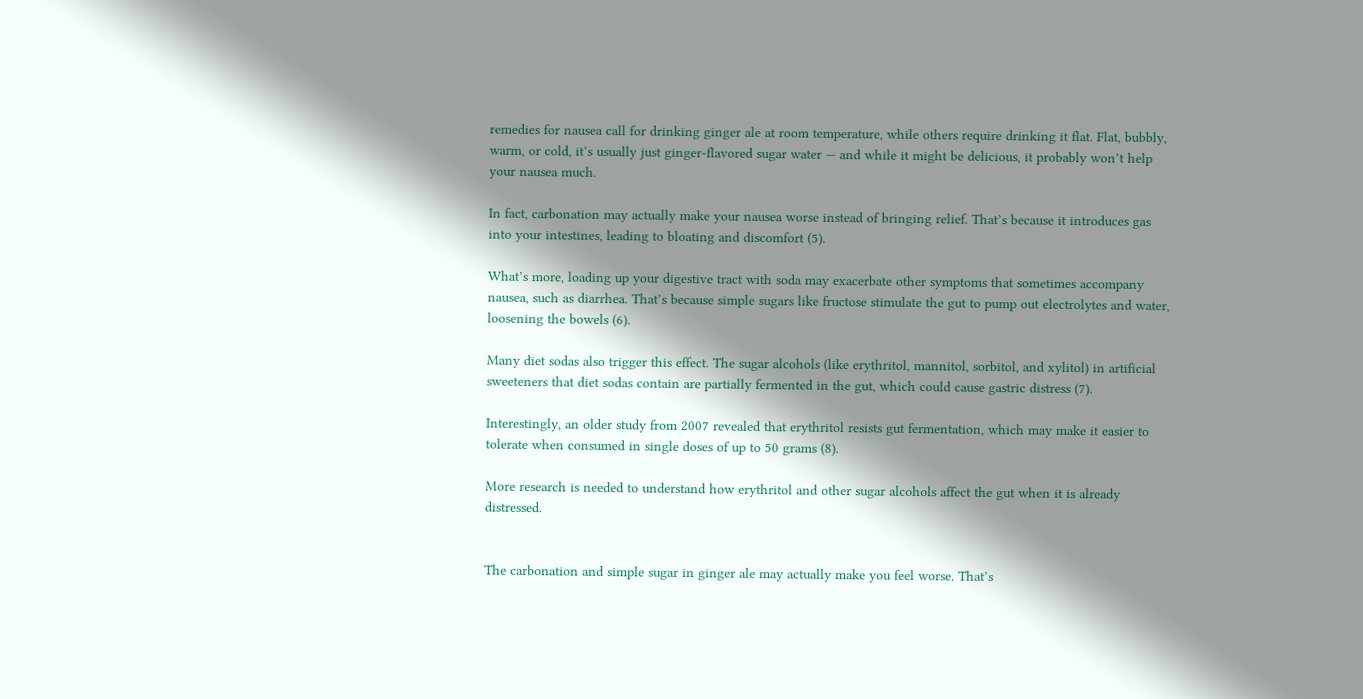remedies for nausea call for drinking ginger ale at room temperature, while others require drinking it flat. Flat, bubbly, warm, or cold, it’s usually just ginger-flavored sugar water — and while it might be delicious, it probably won’t help your nausea much.

In fact, carbonation may actually make your nausea worse instead of bringing relief. That’s because it introduces gas into your intestines, leading to bloating and discomfort (5).

What’s more, loading up your digestive tract with soda may exacerbate other symptoms that sometimes accompany nausea, such as diarrhea. That’s because simple sugars like fructose stimulate the gut to pump out electrolytes and water, loosening the bowels (6).

Many diet sodas also trigger this effect. The sugar alcohols (like erythritol, mannitol, sorbitol, and xylitol) in artificial sweeteners that diet sodas contain are partially fermented in the gut, which could cause gastric distress (7).

Interestingly, an older study from 2007 revealed that erythritol resists gut fermentation, which may make it easier to tolerate when consumed in single doses of up to 50 grams (8).

More research is needed to understand how erythritol and other sugar alcohols affect the gut when it is already distressed.


The carbonation and simple sugar in ginger ale may actually make you feel worse. That’s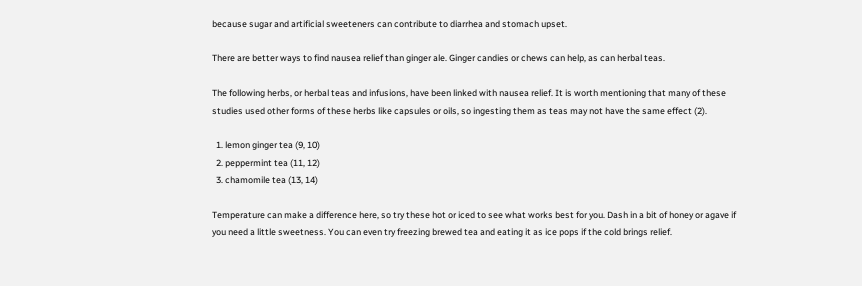because sugar and artificial sweeteners can contribute to diarrhea and stomach upset.

There are better ways to find nausea relief than ginger ale. Ginger candies or chews can help, as can herbal teas.

The following herbs, or herbal teas and infusions, have been linked with nausea relief. It is worth mentioning that many of these studies used other forms of these herbs like capsules or oils, so ingesting them as teas may not have the same effect (2).

  1. lemon ginger tea (9, 10)
  2. peppermint tea (11, 12)
  3. chamomile tea (13, 14)

Temperature can make a difference here, so try these hot or iced to see what works best for you. Dash in a bit of honey or agave if you need a little sweetness. You can even try freezing brewed tea and eating it as ice pops if the cold brings relief.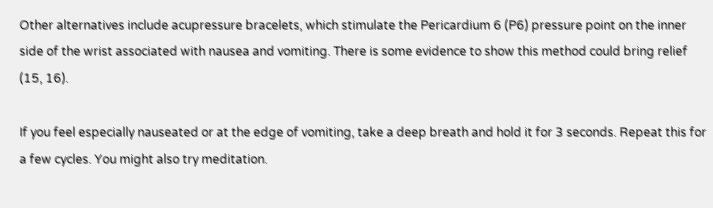Other alternatives include acupressure bracelets, which stimulate the Pericardium 6 (P6) pressure point on the inner side of the wrist associated with nausea and vomiting. There is some evidence to show this method could bring relief (15, 16).

If you feel especially nauseated or at the edge of vomiting, take a deep breath and hold it for 3 seconds. Repeat this for a few cycles. You might also try meditation.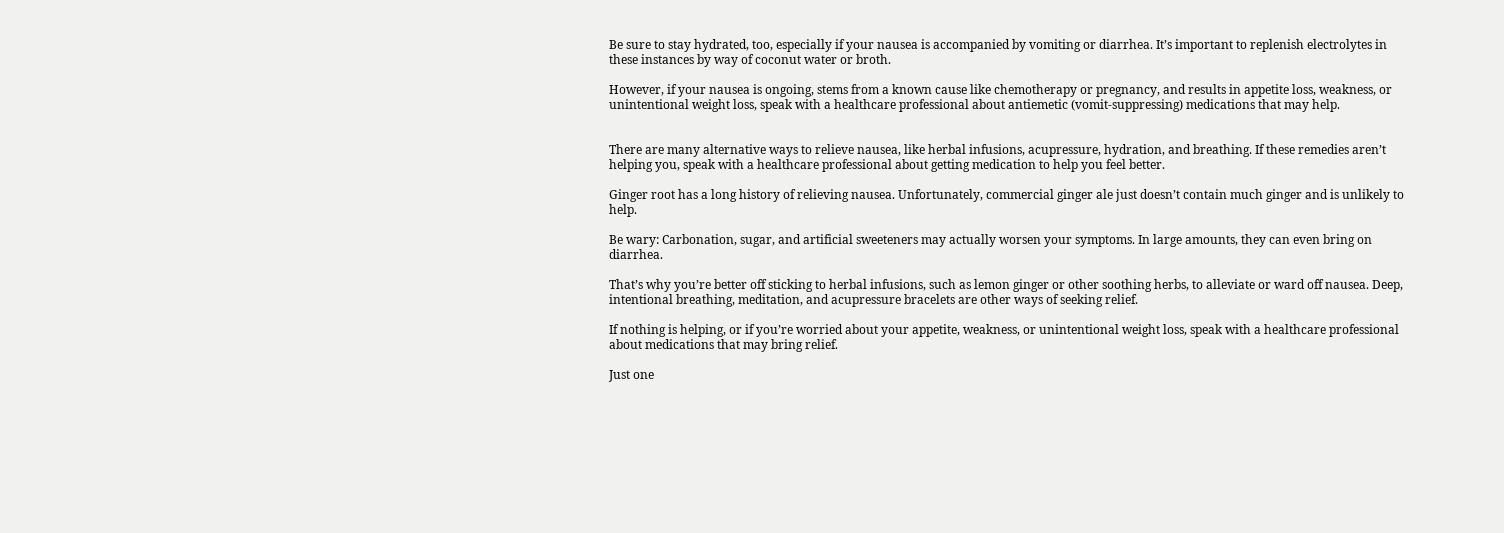Be sure to stay hydrated, too, especially if your nausea is accompanied by vomiting or diarrhea. It’s important to replenish electrolytes in these instances by way of coconut water or broth.

However, if your nausea is ongoing, stems from a known cause like chemotherapy or pregnancy, and results in appetite loss, weakness, or unintentional weight loss, speak with a healthcare professional about antiemetic (vomit-suppressing) medications that may help.


There are many alternative ways to relieve nausea, like herbal infusions, acupressure, hydration, and breathing. If these remedies aren’t helping you, speak with a healthcare professional about getting medication to help you feel better.

Ginger root has a long history of relieving nausea. Unfortunately, commercial ginger ale just doesn’t contain much ginger and is unlikely to help.

Be wary: Carbonation, sugar, and artificial sweeteners may actually worsen your symptoms. In large amounts, they can even bring on diarrhea.

That’s why you’re better off sticking to herbal infusions, such as lemon ginger or other soothing herbs, to alleviate or ward off nausea. Deep, intentional breathing, meditation, and acupressure bracelets are other ways of seeking relief.

If nothing is helping, or if you’re worried about your appetite, weakness, or unintentional weight loss, speak with a healthcare professional about medications that may bring relief.

Just one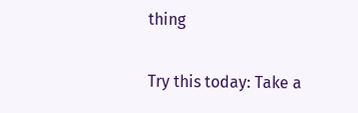thing

Try this today: Take a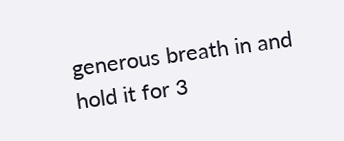generous breath in and hold it for 3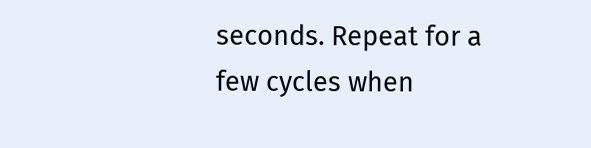seconds. Repeat for a few cycles when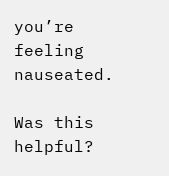you’re feeling nauseated.

Was this helpful?